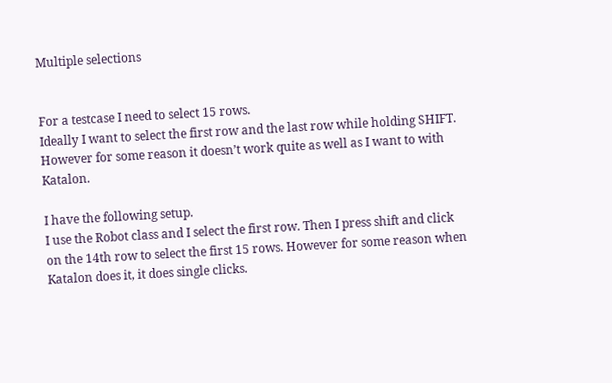Multiple selections


For a testcase I need to select 15 rows.
Ideally I want to select the first row and the last row while holding SHIFT.
However for some reason it doesn’t work quite as well as I want to with Katalon.

I have the following setup.
I use the Robot class and I select the first row. Then I press shift and click on the 14th row to select the first 15 rows. However for some reason when Katalon does it, it does single clicks.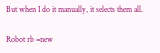But when I do it manually, it selects them all.

Robot rb =new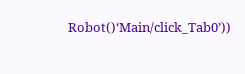Robot()‘Main/click_Tab0’))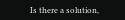Is there a solution,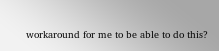workaround for me to be able to do this?